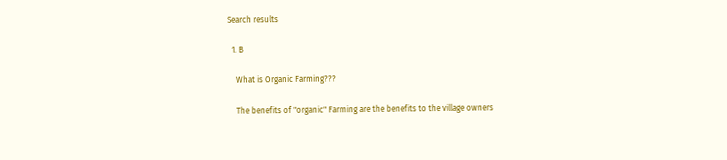Search results

  1. B

    What is Organic Farming???

    The benefits of "organic" Farming are the benefits to the village owners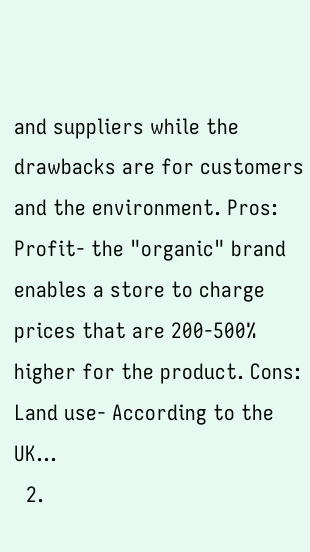and suppliers while the drawbacks are for customers and the environment. Pros: Profit- the "organic" brand enables a store to charge prices that are 200-500% higher for the product. Cons: Land use- According to the UK...
  2.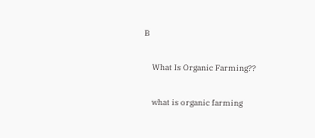B

    What Is Organic Farming??

    what is organic farming